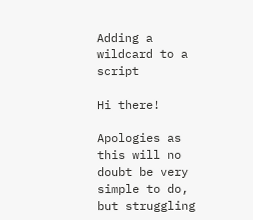Adding a wildcard to a script

Hi there!

Apologies as this will no doubt be very simple to do, but struggling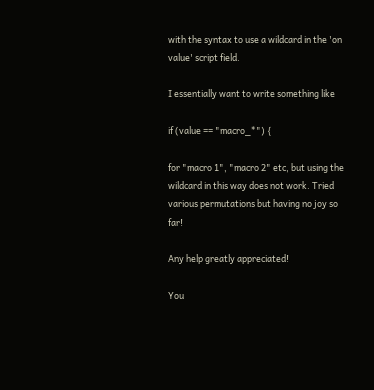with the syntax to use a wildcard in the 'on value' script field.

I essentially want to write something like

if (value == "macro_*") {

for "macro 1", "macro 2" etc, but using the wildcard in this way does not work. Tried various permutations but having no joy so far!

Any help greatly appreciated!

You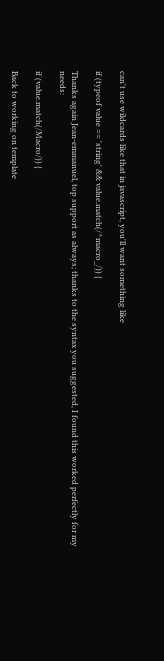can't use wildcards like that in javascript, you'll want something like

if (typeof value == 'string' && value.match(/^macro_/)) {

Thanks again Jean-emmanuel, top support as always; thanks to the syntax you suggested, I found this worked perfectly for my needs:

if (value.match(/Macro/)) {

Back to working on template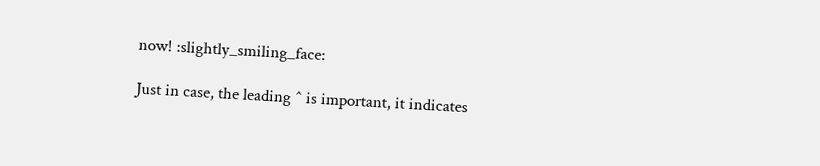now! :slightly_smiling_face:

Just in case, the leading ^ is important, it indicates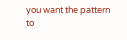you want the pattern to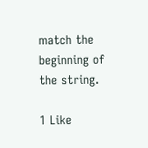match the beginning of the string.

1 Like